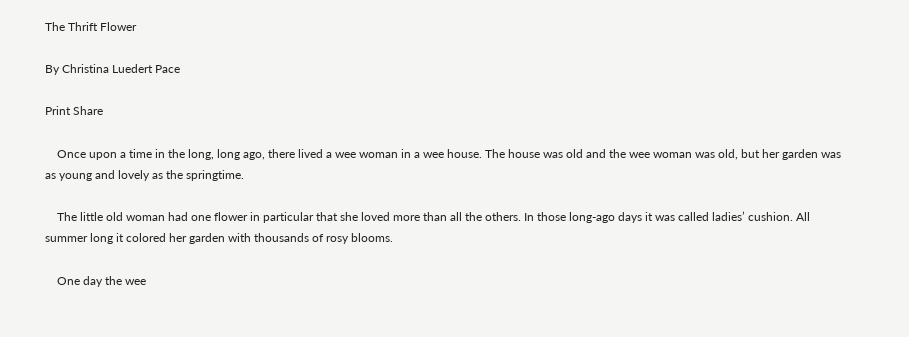The Thrift Flower

By Christina Luedert Pace

Print Share

    Once upon a time in the long, long ago, there lived a wee woman in a wee house. The house was old and the wee woman was old, but her garden was as young and lovely as the springtime.

    The little old woman had one flower in particular that she loved more than all the others. In those long-ago days it was called ladies’ cushion. All summer long it colored her garden with thousands of rosy blooms.

    One day the wee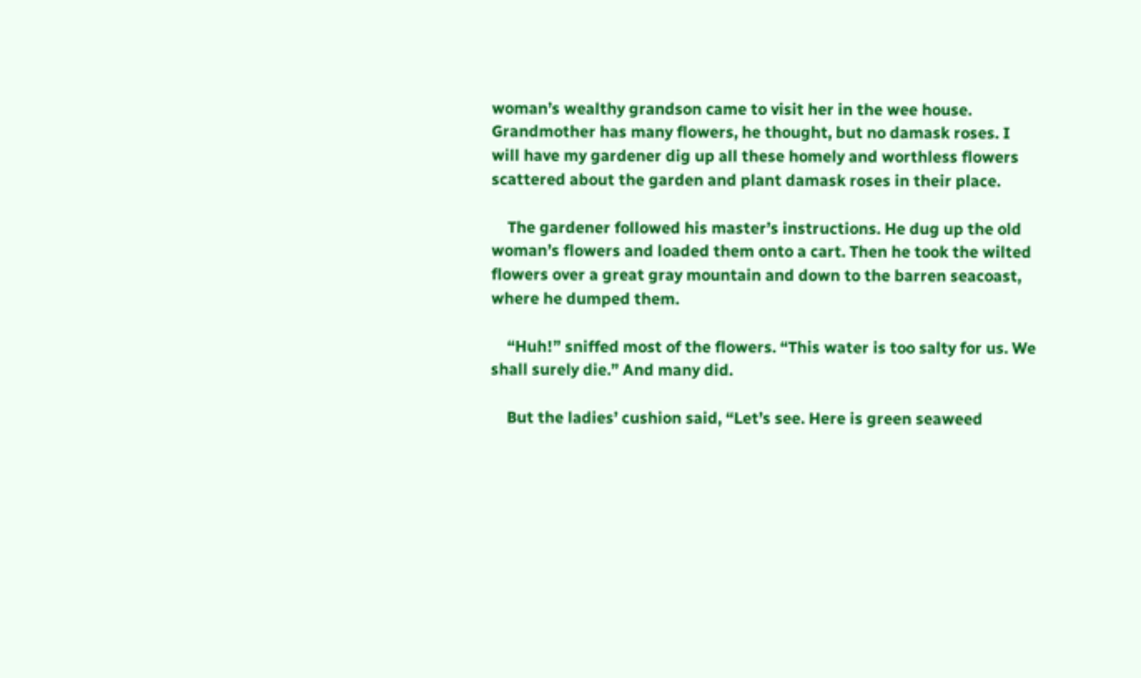woman’s wealthy grandson came to visit her in the wee house. Grandmother has many flowers, he thought, but no damask roses. I will have my gardener dig up all these homely and worthless flowers scattered about the garden and plant damask roses in their place.

    The gardener followed his master’s instructions. He dug up the old woman’s flowers and loaded them onto a cart. Then he took the wilted flowers over a great gray mountain and down to the barren seacoast, where he dumped them.

    “Huh!” sniffed most of the flowers. “This water is too salty for us. We shall surely die.” And many did.

    But the ladies’ cushion said, “Let’s see. Here is green seaweed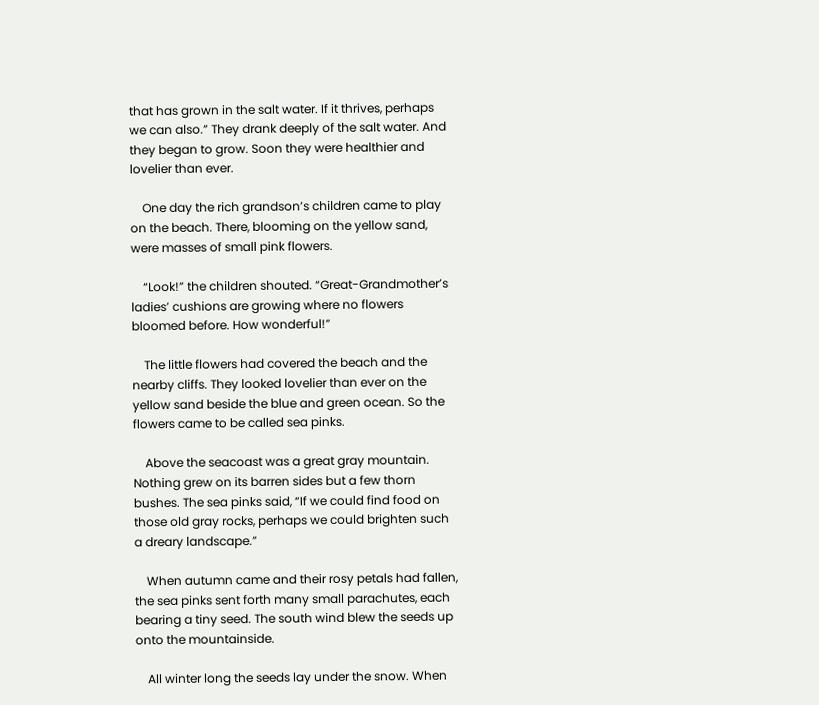that has grown in the salt water. If it thrives, perhaps we can also.” They drank deeply of the salt water. And they began to grow. Soon they were healthier and lovelier than ever.

    One day the rich grandson’s children came to play on the beach. There, blooming on the yellow sand, were masses of small pink flowers.

    “Look!” the children shouted. “Great-Grandmother’s ladies’ cushions are growing where no flowers bloomed before. How wonderful!”

    The little flowers had covered the beach and the nearby cliffs. They looked lovelier than ever on the yellow sand beside the blue and green ocean. So the flowers came to be called sea pinks.

    Above the seacoast was a great gray mountain. Nothing grew on its barren sides but a few thorn bushes. The sea pinks said, “If we could find food on those old gray rocks, perhaps we could brighten such a dreary landscape.”

    When autumn came and their rosy petals had fallen, the sea pinks sent forth many small parachutes, each bearing a tiny seed. The south wind blew the seeds up onto the mountainside.

    All winter long the seeds lay under the snow. When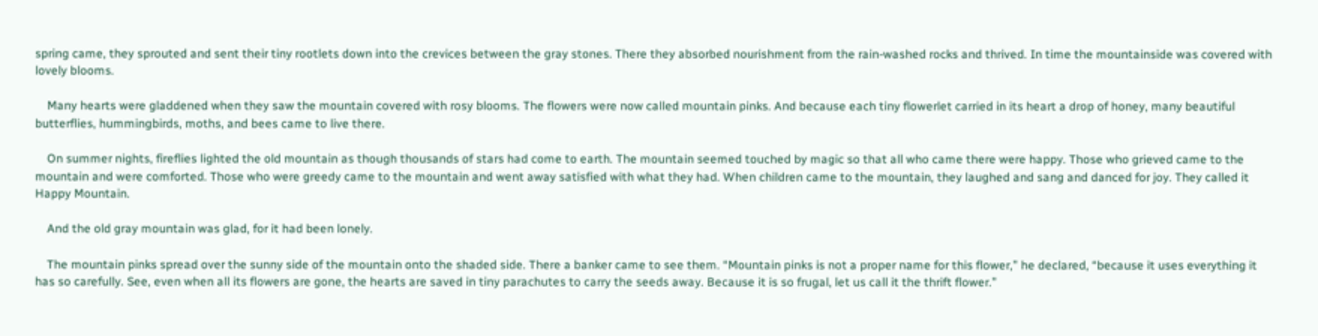spring came, they sprouted and sent their tiny rootlets down into the crevices between the gray stones. There they absorbed nourishment from the rain-washed rocks and thrived. In time the mountainside was covered with lovely blooms.

    Many hearts were gladdened when they saw the mountain covered with rosy blooms. The flowers were now called mountain pinks. And because each tiny flowerlet carried in its heart a drop of honey, many beautiful butterflies, hummingbirds, moths, and bees came to live there.

    On summer nights, fireflies lighted the old mountain as though thousands of stars had come to earth. The mountain seemed touched by magic so that all who came there were happy. Those who grieved came to the mountain and were comforted. Those who were greedy came to the mountain and went away satisfied with what they had. When children came to the mountain, they laughed and sang and danced for joy. They called it Happy Mountain.

    And the old gray mountain was glad, for it had been lonely.

    The mountain pinks spread over the sunny side of the mountain onto the shaded side. There a banker came to see them. “Mountain pinks is not a proper name for this flower,” he declared, “because it uses everything it has so carefully. See, even when all its flowers are gone, the hearts are saved in tiny parachutes to carry the seeds away. Because it is so frugal, let us call it the thrift flower.”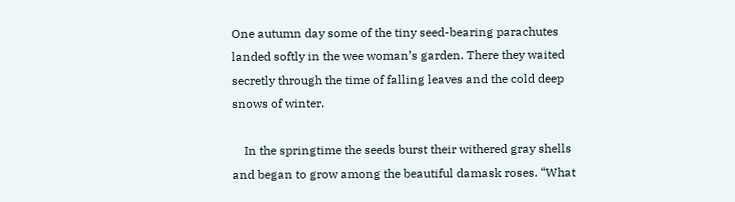One autumn day some of the tiny seed-bearing parachutes landed softly in the wee woman’s garden. There they waited secretly through the time of falling leaves and the cold deep snows of winter.

    In the springtime the seeds burst their withered gray shells and began to grow among the beautiful damask roses. “What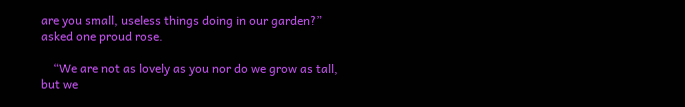are you small, useless things doing in our garden?” asked one proud rose.

    “We are not as lovely as you nor do we grow as tall, but we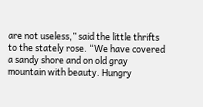are not useless,” said the little thrifts to the stately rose. “We have covered a sandy shore and on old gray mountain with beauty. Hungry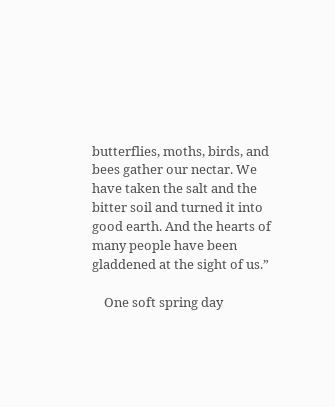butterflies, moths, birds, and bees gather our nectar. We have taken the salt and the bitter soil and turned it into good earth. And the hearts of many people have been gladdened at the sight of us.”

    One soft spring day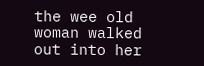the wee old woman walked out into her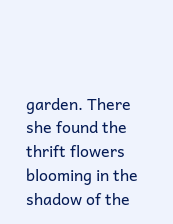garden. There she found the thrift flowers blooming in the shadow of the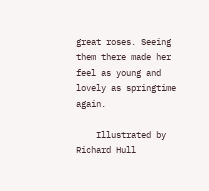great roses. Seeing them there made her feel as young and lovely as springtime again.

    Illustrated by Richard Hull